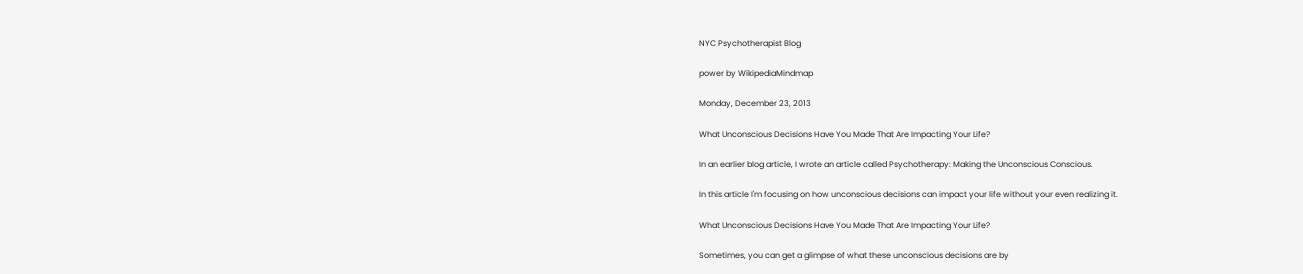NYC Psychotherapist Blog

power by WikipediaMindmap

Monday, December 23, 2013

What Unconscious Decisions Have You Made That Are Impacting Your Life?

In an earlier blog article, I wrote an article called Psychotherapy: Making the Unconscious Conscious.

In this article I'm focusing on how unconscious decisions can impact your life without your even realizing it.

What Unconscious Decisions Have You Made That Are Impacting Your Life?

Sometimes, you can get a glimpse of what these unconscious decisions are by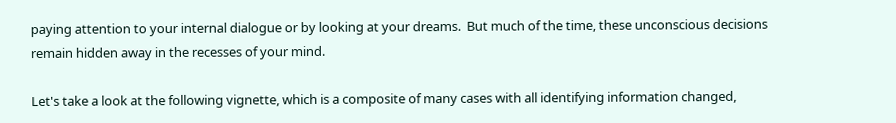paying attention to your internal dialogue or by looking at your dreams.  But much of the time, these unconscious decisions remain hidden away in the recesses of your mind.

Let's take a look at the following vignette, which is a composite of many cases with all identifying information changed,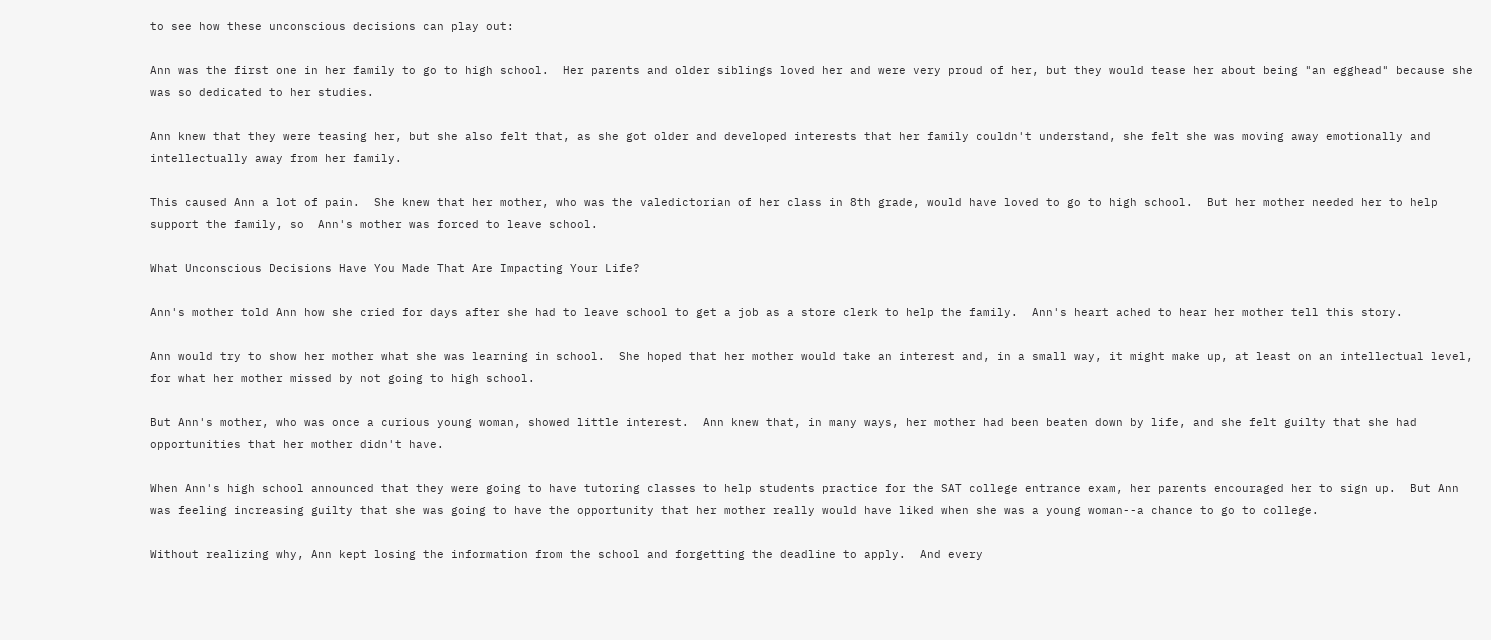to see how these unconscious decisions can play out:

Ann was the first one in her family to go to high school.  Her parents and older siblings loved her and were very proud of her, but they would tease her about being "an egghead" because she was so dedicated to her studies.

Ann knew that they were teasing her, but she also felt that, as she got older and developed interests that her family couldn't understand, she felt she was moving away emotionally and intellectually away from her family.

This caused Ann a lot of pain.  She knew that her mother, who was the valedictorian of her class in 8th grade, would have loved to go to high school.  But her mother needed her to help support the family, so  Ann's mother was forced to leave school.

What Unconscious Decisions Have You Made That Are Impacting Your Life?

Ann's mother told Ann how she cried for days after she had to leave school to get a job as a store clerk to help the family.  Ann's heart ached to hear her mother tell this story.

Ann would try to show her mother what she was learning in school.  She hoped that her mother would take an interest and, in a small way, it might make up, at least on an intellectual level, for what her mother missed by not going to high school.

But Ann's mother, who was once a curious young woman, showed little interest.  Ann knew that, in many ways, her mother had been beaten down by life, and she felt guilty that she had opportunities that her mother didn't have.

When Ann's high school announced that they were going to have tutoring classes to help students practice for the SAT college entrance exam, her parents encouraged her to sign up.  But Ann was feeling increasing guilty that she was going to have the opportunity that her mother really would have liked when she was a young woman--a chance to go to college.

Without realizing why, Ann kept losing the information from the school and forgetting the deadline to apply.  And every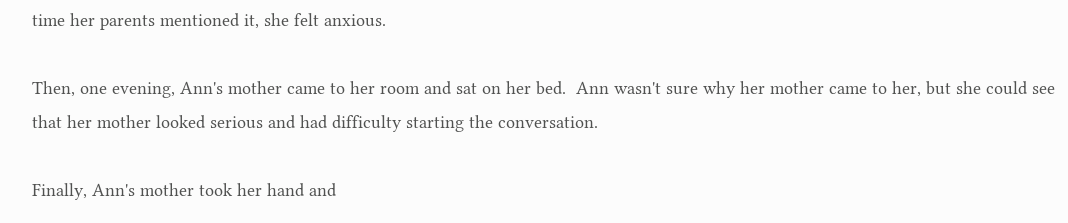time her parents mentioned it, she felt anxious.

Then, one evening, Ann's mother came to her room and sat on her bed.  Ann wasn't sure why her mother came to her, but she could see that her mother looked serious and had difficulty starting the conversation.

Finally, Ann's mother took her hand and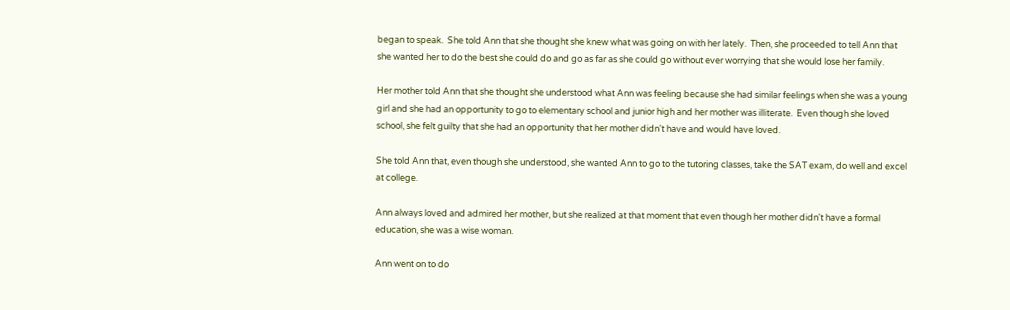began to speak.  She told Ann that she thought she knew what was going on with her lately.  Then, she proceeded to tell Ann that she wanted her to do the best she could do and go as far as she could go without ever worrying that she would lose her family.

Her mother told Ann that she thought she understood what Ann was feeling because she had similar feelings when she was a young girl and she had an opportunity to go to elementary school and junior high and her mother was illiterate.  Even though she loved school, she felt guilty that she had an opportunity that her mother didn't have and would have loved.

She told Ann that, even though she understood, she wanted Ann to go to the tutoring classes, take the SAT exam, do well and excel at college.

Ann always loved and admired her mother, but she realized at that moment that even though her mother didn't have a formal education, she was a wise woman.

Ann went on to do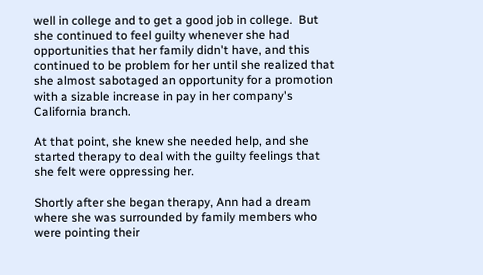well in college and to get a good job in college.  But she continued to feel guilty whenever she had opportunities that her family didn't have, and this continued to be problem for her until she realized that she almost sabotaged an opportunity for a promotion with a sizable increase in pay in her company's California branch.

At that point, she knew she needed help, and she started therapy to deal with the guilty feelings that she felt were oppressing her.

Shortly after she began therapy, Ann had a dream where she was surrounded by family members who were pointing their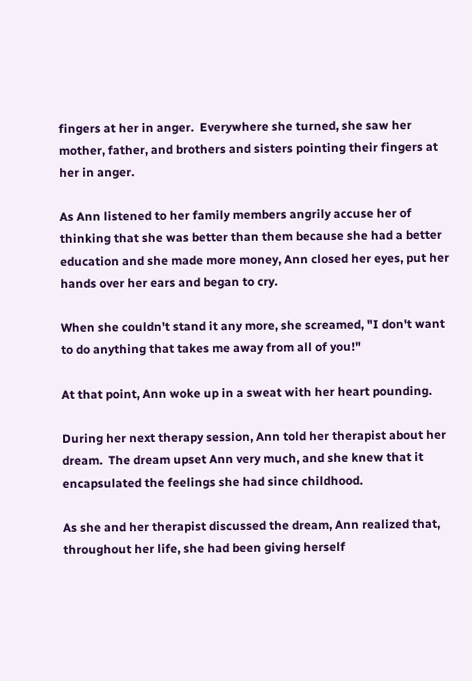fingers at her in anger.  Everywhere she turned, she saw her mother, father, and brothers and sisters pointing their fingers at her in anger.

As Ann listened to her family members angrily accuse her of thinking that she was better than them because she had a better education and she made more money, Ann closed her eyes, put her hands over her ears and began to cry.

When she couldn't stand it any more, she screamed, "I don't want to do anything that takes me away from all of you!"

At that point, Ann woke up in a sweat with her heart pounding.

During her next therapy session, Ann told her therapist about her dream.  The dream upset Ann very much, and she knew that it encapsulated the feelings she had since childhood.

As she and her therapist discussed the dream, Ann realized that, throughout her life, she had been giving herself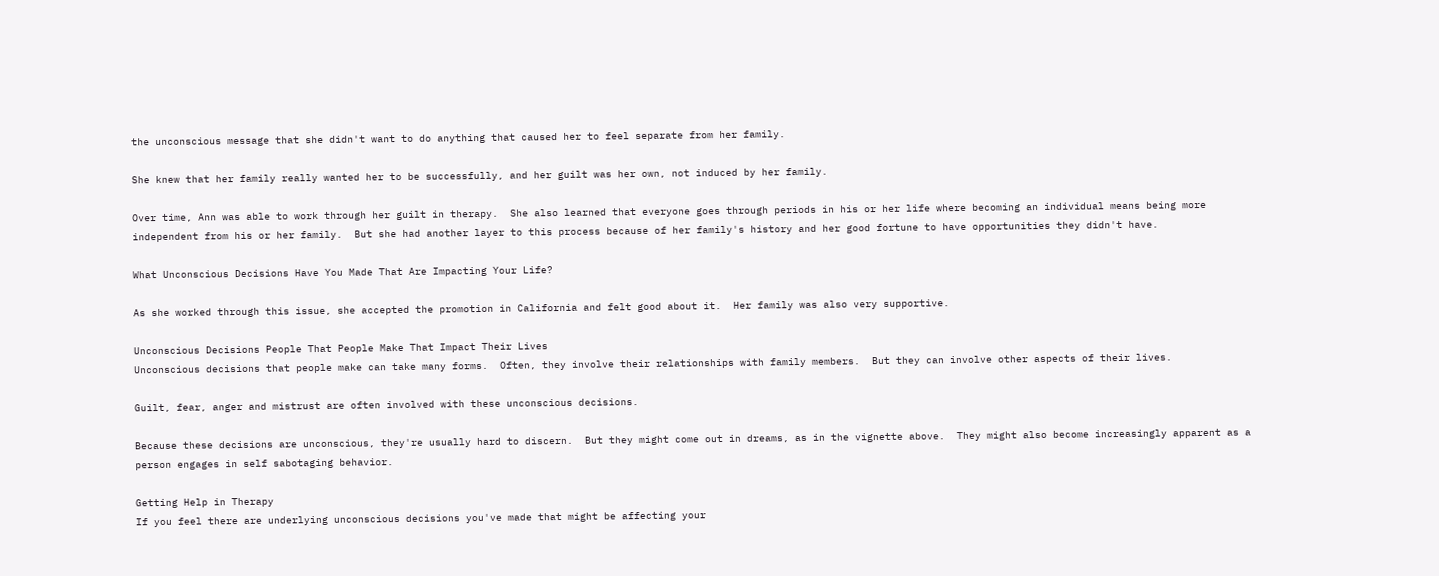the unconscious message that she didn't want to do anything that caused her to feel separate from her family.

She knew that her family really wanted her to be successfully, and her guilt was her own, not induced by her family.

Over time, Ann was able to work through her guilt in therapy.  She also learned that everyone goes through periods in his or her life where becoming an individual means being more independent from his or her family.  But she had another layer to this process because of her family's history and her good fortune to have opportunities they didn't have.

What Unconscious Decisions Have You Made That Are Impacting Your Life?

As she worked through this issue, she accepted the promotion in California and felt good about it.  Her family was also very supportive.

Unconscious Decisions People That People Make That Impact Their Lives
Unconscious decisions that people make can take many forms.  Often, they involve their relationships with family members.  But they can involve other aspects of their lives.

Guilt, fear, anger and mistrust are often involved with these unconscious decisions.

Because these decisions are unconscious, they're usually hard to discern.  But they might come out in dreams, as in the vignette above.  They might also become increasingly apparent as a person engages in self sabotaging behavior.

Getting Help in Therapy
If you feel there are underlying unconscious decisions you've made that might be affecting your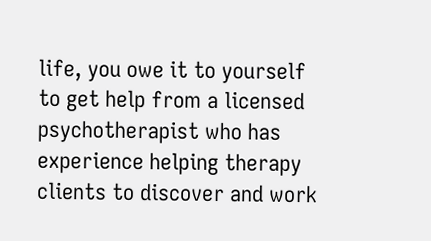life, you owe it to yourself to get help from a licensed psychotherapist who has experience helping therapy clients to discover and work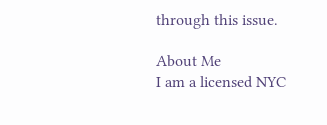through this issue.

About Me
I am a licensed NYC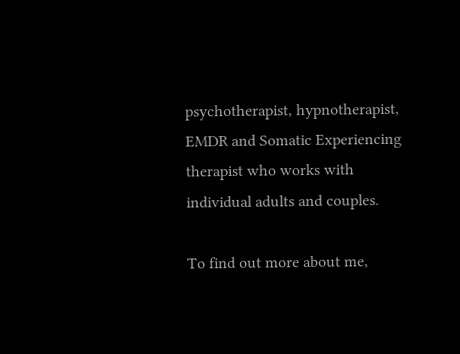psychotherapist, hypnotherapist, EMDR and Somatic Experiencing therapist who works with individual adults and couples.

To find out more about me,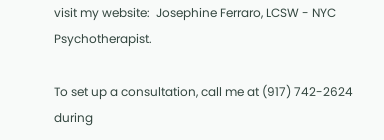visit my website:  Josephine Ferraro, LCSW - NYC Psychotherapist.

To set up a consultation, call me at (917) 742-2624 during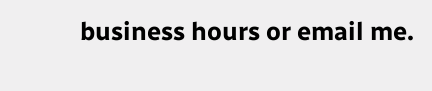business hours or email me.